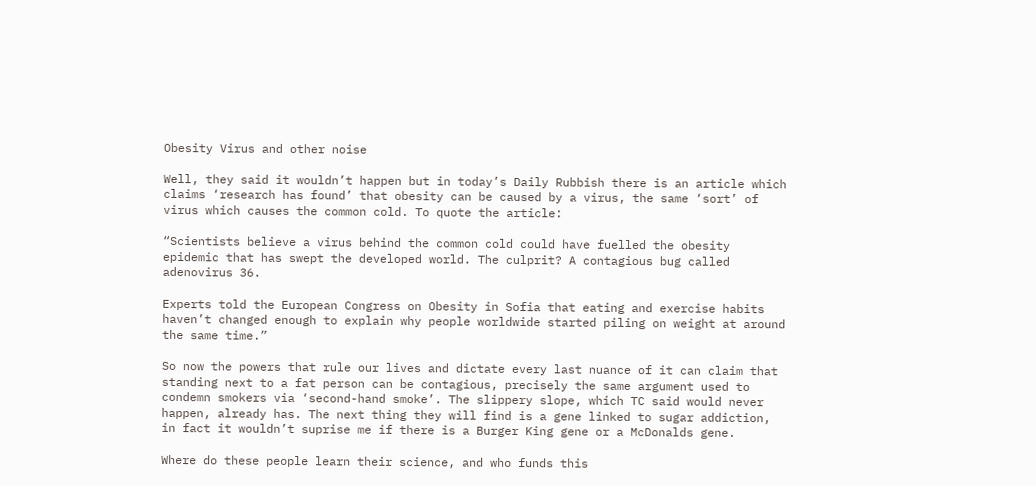Obesity Virus and other noise

Well, they said it wouldn’t happen but in today’s Daily Rubbish there is an article which claims ‘research has found’ that obesity can be caused by a virus, the same ‘sort’ of virus which causes the common cold. To quote the article:

“Scientists believe a virus behind the common cold could have fuelled the obesity epidemic that has swept the developed world. The culprit? A contagious bug called adenovirus 36.

Experts told the European Congress on Obesity in Sofia that eating and exercise habits haven’t changed enough to explain why people worldwide started piling on weight at around the same time.”

So now the powers that rule our lives and dictate every last nuance of it can claim that standing next to a fat person can be contagious, precisely the same argument used to condemn smokers via ‘second-hand smoke’. The slippery slope, which TC said would never happen, already has. The next thing they will find is a gene linked to sugar addiction, in fact it wouldn’t suprise me if there is a Burger King gene or a McDonalds gene.

Where do these people learn their science, and who funds this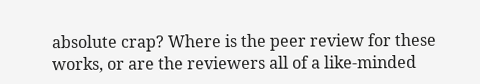absolute crap? Where is the peer review for these works, or are the reviewers all of a like-minded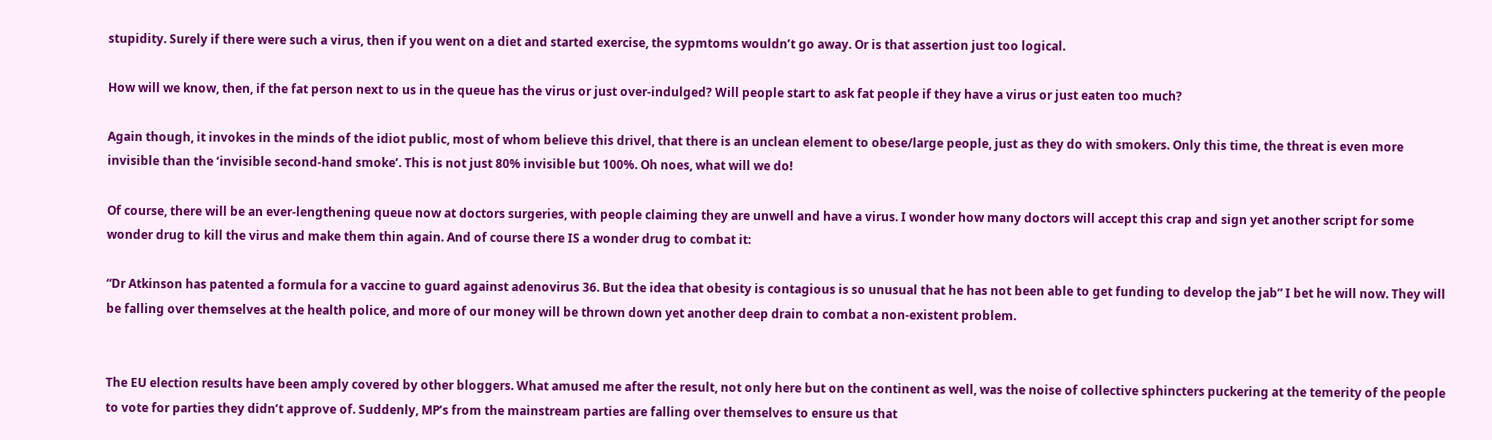stupidity. Surely if there were such a virus, then if you went on a diet and started exercise, the sypmtoms wouldn’t go away. Or is that assertion just too logical.

How will we know, then, if the fat person next to us in the queue has the virus or just over-indulged? Will people start to ask fat people if they have a virus or just eaten too much?

Again though, it invokes in the minds of the idiot public, most of whom believe this drivel, that there is an unclean element to obese/large people, just as they do with smokers. Only this time, the threat is even more invisible than the ‘invisible second-hand smoke’. This is not just 80% invisible but 100%. Oh noes, what will we do!

Of course, there will be an ever-lengthening queue now at doctors surgeries, with people claiming they are unwell and have a virus. I wonder how many doctors will accept this crap and sign yet another script for some wonder drug to kill the virus and make them thin again. And of course there IS a wonder drug to combat it:

“Dr Atkinson has patented a formula for a vaccine to guard against adenovirus 36. But the idea that obesity is contagious is so unusual that he has not been able to get funding to develop the jab” I bet he will now. They will be falling over themselves at the health police, and more of our money will be thrown down yet another deep drain to combat a non-existent problem.


The EU election results have been amply covered by other bloggers. What amused me after the result, not only here but on the continent as well, was the noise of collective sphincters puckering at the temerity of the people to vote for parties they didn’t approve of. Suddenly, MP’s from the mainstream parties are falling over themselves to ensure us that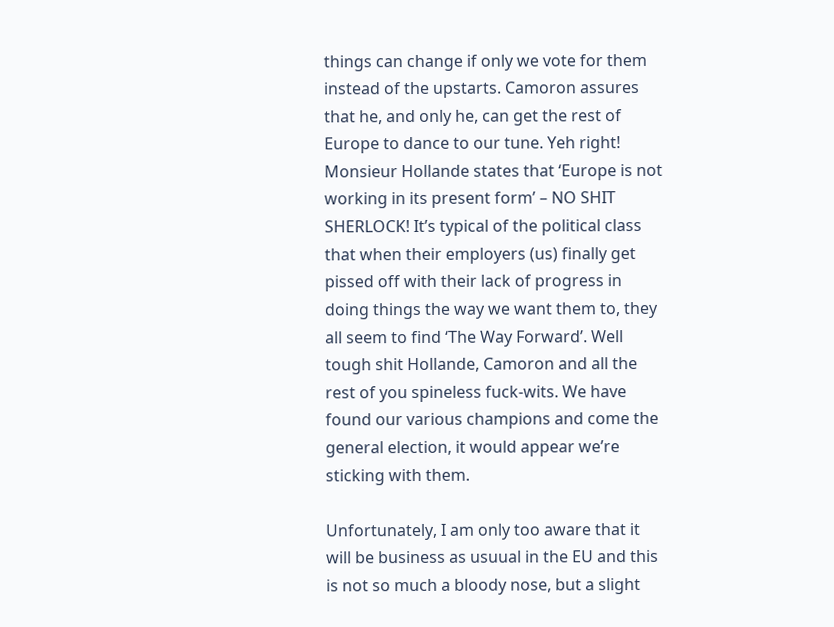things can change if only we vote for them instead of the upstarts. Camoron assures that he, and only he, can get the rest of Europe to dance to our tune. Yeh right! Monsieur Hollande states that ‘Europe is not working in its present form’ – NO SHIT SHERLOCK! It’s typical of the political class that when their employers (us) finally get pissed off with their lack of progress in doing things the way we want them to, they all seem to find ‘The Way Forward’. Well tough shit Hollande, Camoron and all the rest of you spineless fuck-wits. We have found our various champions and come the general election, it would appear we’re sticking with them.

Unfortunately, I am only too aware that it will be business as usuual in the EU and this is not so much a bloody nose, but a slight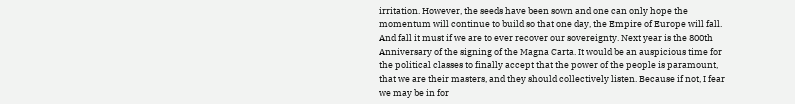irritation. However, the seeds have been sown and one can only hope the momentum will continue to build so that one day, the Empire of Europe will fall. And fall it must if we are to ever recover our sovereignty. Next year is the 800th Anniversary of the signing of the Magna Carta. It would be an auspicious time for the political classes to finally accept that the power of the people is paramount, that we are their masters, and they should collectively listen. Because if not, I fear we may be in for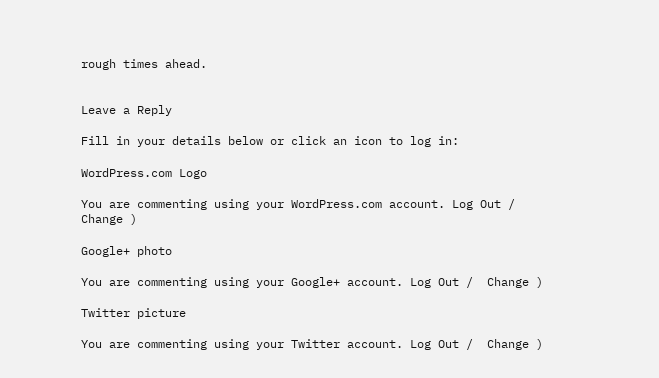rough times ahead.


Leave a Reply

Fill in your details below or click an icon to log in:

WordPress.com Logo

You are commenting using your WordPress.com account. Log Out /  Change )

Google+ photo

You are commenting using your Google+ account. Log Out /  Change )

Twitter picture

You are commenting using your Twitter account. Log Out /  Change )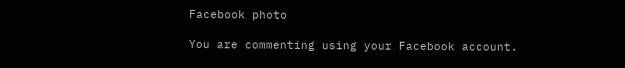Facebook photo

You are commenting using your Facebook account.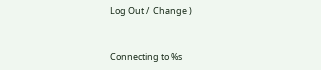Log Out /  Change )


Connecting to %s